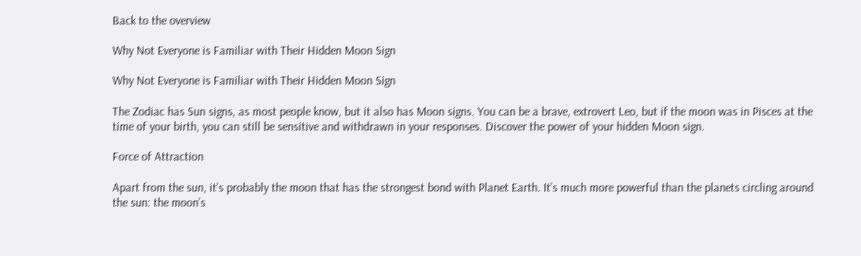Back to the overview

Why Not Everyone is Familiar with Their Hidden Moon Sign

Why Not Everyone is Familiar with Their Hidden Moon Sign

The Zodiac has Sun signs, as most people know, but it also has Moon signs. You can be a brave, extrovert Leo, but if the moon was in Pisces at the time of your birth, you can still be sensitive and withdrawn in your responses. Discover the power of your hidden Moon sign.

Force of Attraction

Apart from the sun, it’s probably the moon that has the strongest bond with Planet Earth. It’s much more powerful than the planets circling around the sun: the moon’s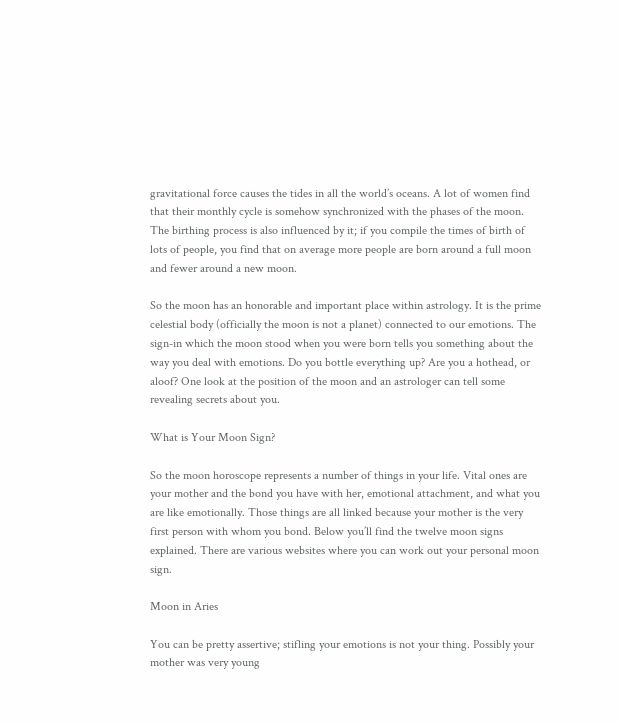gravitational force causes the tides in all the world’s oceans. A lot of women find that their monthly cycle is somehow synchronized with the phases of the moon. The birthing process is also influenced by it; if you compile the times of birth of lots of people, you find that on average more people are born around a full moon and fewer around a new moon.

So the moon has an honorable and important place within astrology. It is the prime celestial body (officially the moon is not a planet) connected to our emotions. The sign-in which the moon stood when you were born tells you something about the way you deal with emotions. Do you bottle everything up? Are you a hothead, or aloof? One look at the position of the moon and an astrologer can tell some revealing secrets about you.

What is Your Moon Sign?

So the moon horoscope represents a number of things in your life. Vital ones are your mother and the bond you have with her, emotional attachment, and what you are like emotionally. Those things are all linked because your mother is the very first person with whom you bond. Below you’ll find the twelve moon signs explained. There are various websites where you can work out your personal moon sign.

Moon in Aries

You can be pretty assertive; stifling your emotions is not your thing. Possibly your mother was very young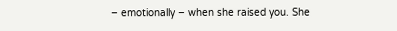– emotionally – when she raised you. She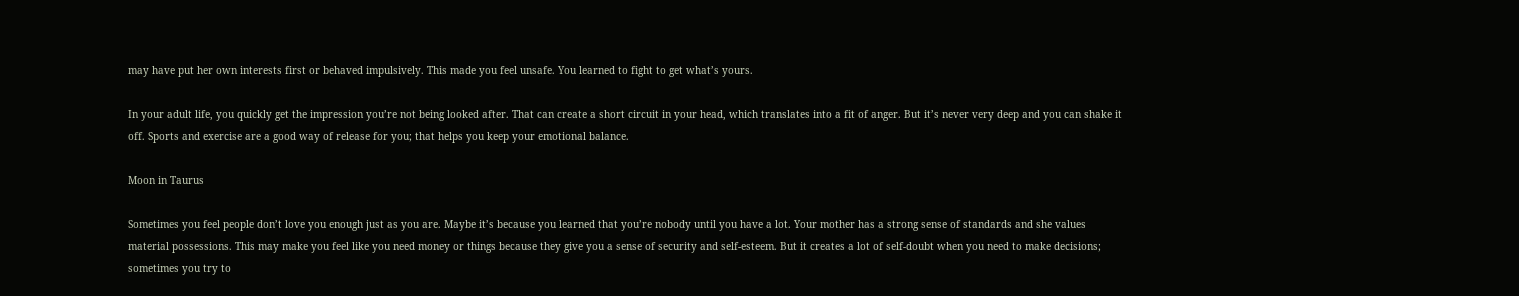may have put her own interests first or behaved impulsively. This made you feel unsafe. You learned to fight to get what’s yours.

In your adult life, you quickly get the impression you’re not being looked after. That can create a short circuit in your head, which translates into a fit of anger. But it’s never very deep and you can shake it off. Sports and exercise are a good way of release for you; that helps you keep your emotional balance.

Moon in Taurus

Sometimes you feel people don’t love you enough just as you are. Maybe it’s because you learned that you’re nobody until you have a lot. Your mother has a strong sense of standards and she values material possessions. This may make you feel like you need money or things because they give you a sense of security and self-esteem. But it creates a lot of self-doubt when you need to make decisions; sometimes you try to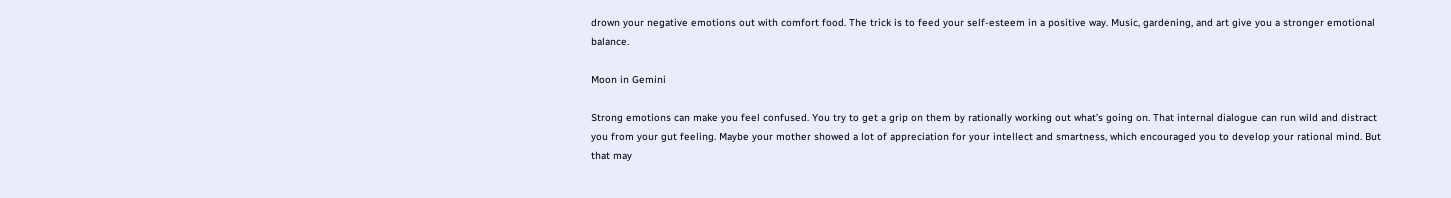drown your negative emotions out with comfort food. The trick is to feed your self-esteem in a positive way. Music, gardening, and art give you a stronger emotional balance.

Moon in Gemini

Strong emotions can make you feel confused. You try to get a grip on them by rationally working out what’s going on. That internal dialogue can run wild and distract you from your gut feeling. Maybe your mother showed a lot of appreciation for your intellect and smartness, which encouraged you to develop your rational mind. But that may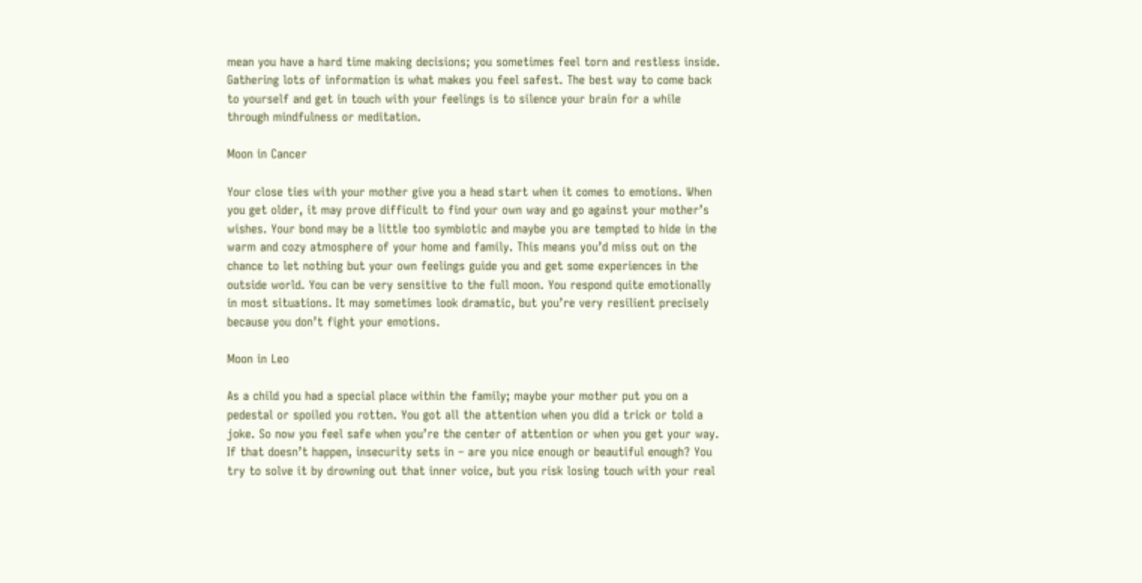mean you have a hard time making decisions; you sometimes feel torn and restless inside. Gathering lots of information is what makes you feel safest. The best way to come back to yourself and get in touch with your feelings is to silence your brain for a while through mindfulness or meditation.

Moon in Cancer

Your close ties with your mother give you a head start when it comes to emotions. When you get older, it may prove difficult to find your own way and go against your mother’s wishes. Your bond may be a little too symbiotic and maybe you are tempted to hide in the warm and cozy atmosphere of your home and family. This means you’d miss out on the chance to let nothing but your own feelings guide you and get some experiences in the outside world. You can be very sensitive to the full moon. You respond quite emotionally in most situations. It may sometimes look dramatic, but you’re very resilient precisely because you don’t fight your emotions.

Moon in Leo

As a child you had a special place within the family; maybe your mother put you on a pedestal or spoiled you rotten. You got all the attention when you did a trick or told a joke. So now you feel safe when you’re the center of attention or when you get your way. If that doesn’t happen, insecurity sets in – are you nice enough or beautiful enough? You try to solve it by drowning out that inner voice, but you risk losing touch with your real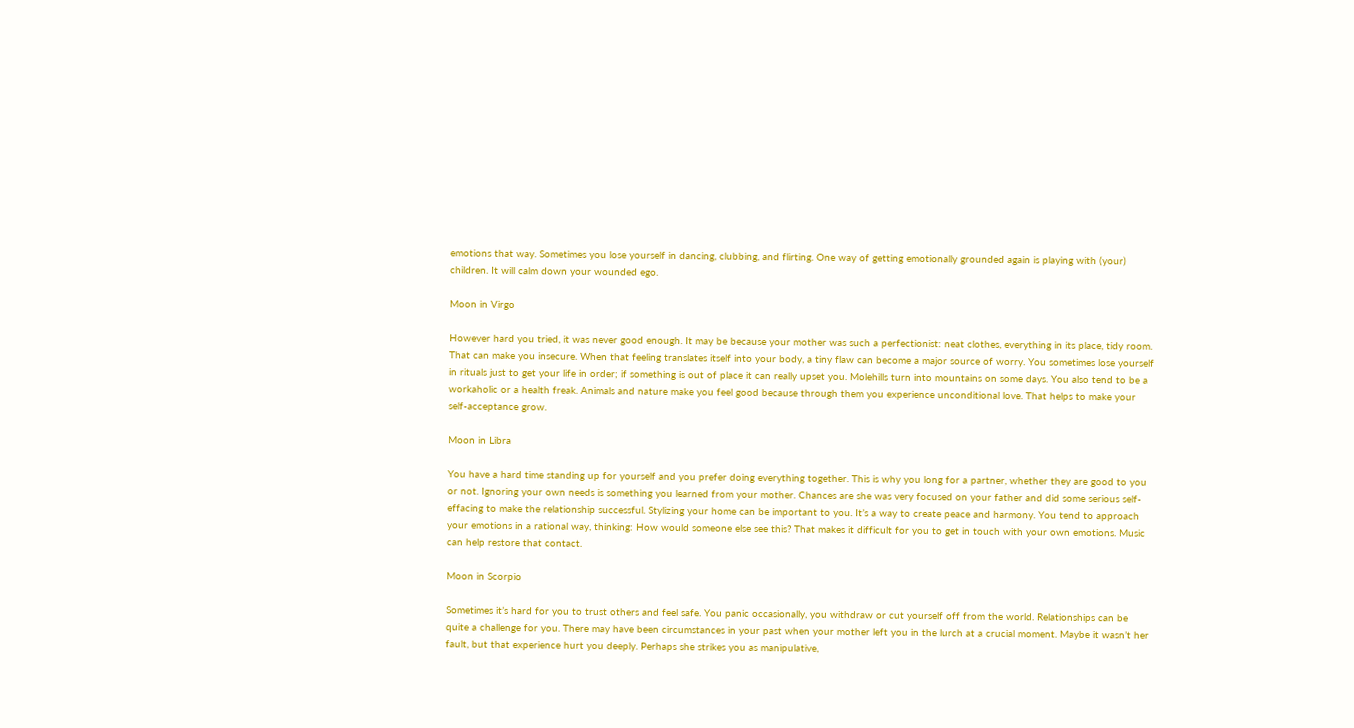emotions that way. Sometimes you lose yourself in dancing, clubbing, and flirting. One way of getting emotionally grounded again is playing with (your) children. It will calm down your wounded ego.

Moon in Virgo

However hard you tried, it was never good enough. It may be because your mother was such a perfectionist: neat clothes, everything in its place, tidy room. That can make you insecure. When that feeling translates itself into your body, a tiny flaw can become a major source of worry. You sometimes lose yourself in rituals just to get your life in order; if something is out of place it can really upset you. Molehills turn into mountains on some days. You also tend to be a workaholic or a health freak. Animals and nature make you feel good because through them you experience unconditional love. That helps to make your self-acceptance grow.

Moon in Libra

You have a hard time standing up for yourself and you prefer doing everything together. This is why you long for a partner, whether they are good to you or not. Ignoring your own needs is something you learned from your mother. Chances are she was very focused on your father and did some serious self-effacing to make the relationship successful. Stylizing your home can be important to you. It’s a way to create peace and harmony. You tend to approach your emotions in a rational way, thinking: How would someone else see this? That makes it difficult for you to get in touch with your own emotions. Music can help restore that contact.

Moon in Scorpio

Sometimes it’s hard for you to trust others and feel safe. You panic occasionally, you withdraw or cut yourself off from the world. Relationships can be quite a challenge for you. There may have been circumstances in your past when your mother left you in the lurch at a crucial moment. Maybe it wasn’t her fault, but that experience hurt you deeply. Perhaps she strikes you as manipulative,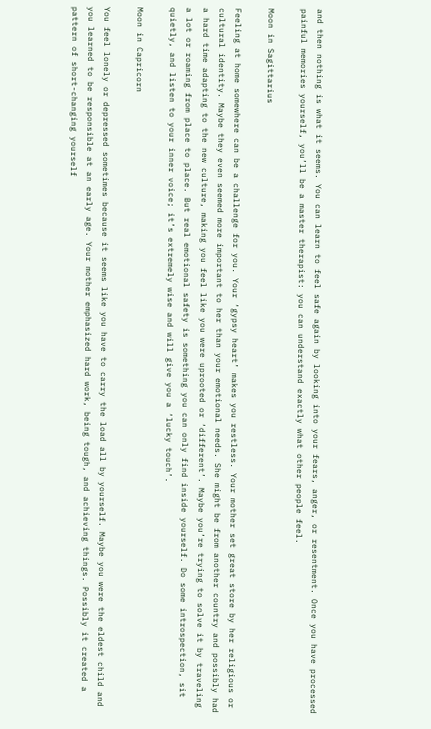and then nothing is what it seems. You can learn to feel safe again by looking into your fears, anger, or resentment. Once you have processed painful memories yourself, you’ll be a master therapist: you can understand exactly what other people feel.

Moon in Sagittarius

Feeling at home somewhere can be a challenge for you. Your ‘gypsy heart’ makes you restless. Your mother set great store by her religious or cultural identity. Maybe they even seemed more important to her than your emotional needs. She might be from another country and possibly had a hard time adapting to the new culture, making you feel like you were uprooted or ‘different’. Maybe you’re trying to solve it by traveling a lot or roaming from place to place. But real emotional safety is something you can only find inside yourself. Do some introspection, sit quietly, and listen to your inner voice; it’s extremely wise and will give you a ‘lucky touch’.

Moon in Capricorn

You feel lonely or depressed sometimes because it seems like you have to carry the load all by yourself. Maybe you were the eldest child and you learned to be responsible at an early age. Your mother emphasized hard work, being tough, and achieving things. Possibly it created a pattern of short-changing yourself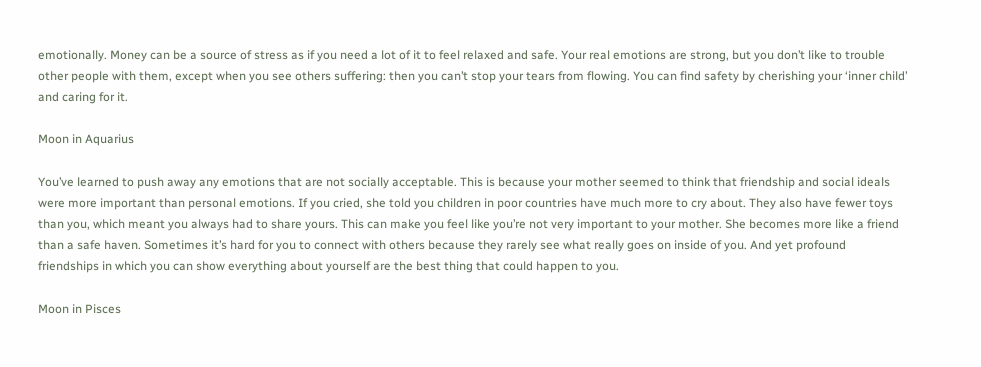emotionally. Money can be a source of stress as if you need a lot of it to feel relaxed and safe. Your real emotions are strong, but you don’t like to trouble other people with them, except when you see others suffering: then you can’t stop your tears from flowing. You can find safety by cherishing your ‘inner child’ and caring for it.

Moon in Aquarius

You’ve learned to push away any emotions that are not socially acceptable. This is because your mother seemed to think that friendship and social ideals were more important than personal emotions. If you cried, she told you children in poor countries have much more to cry about. They also have fewer toys than you, which meant you always had to share yours. This can make you feel like you’re not very important to your mother. She becomes more like a friend than a safe haven. Sometimes it’s hard for you to connect with others because they rarely see what really goes on inside of you. And yet profound friendships in which you can show everything about yourself are the best thing that could happen to you.

Moon in Pisces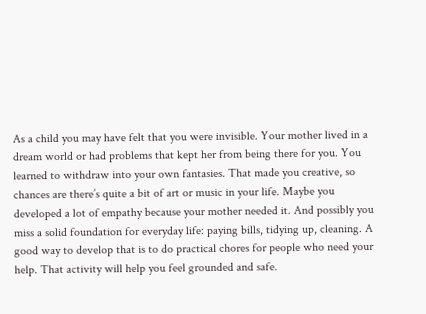As a child you may have felt that you were invisible. Your mother lived in a dream world or had problems that kept her from being there for you. You learned to withdraw into your own fantasies. That made you creative, so chances are there’s quite a bit of art or music in your life. Maybe you developed a lot of empathy because your mother needed it. And possibly you miss a solid foundation for everyday life: paying bills, tidying up, cleaning. A good way to develop that is to do practical chores for people who need your help. That activity will help you feel grounded and safe.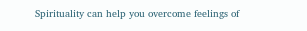Spirituality can help you overcome feelings of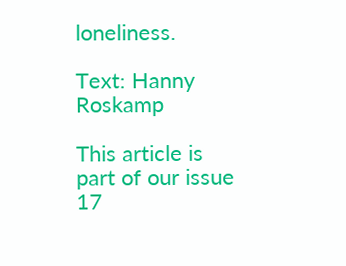loneliness.

Text: Hanny Roskamp

This article is part of our issue 17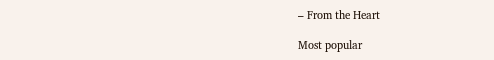– From the Heart

Most popular